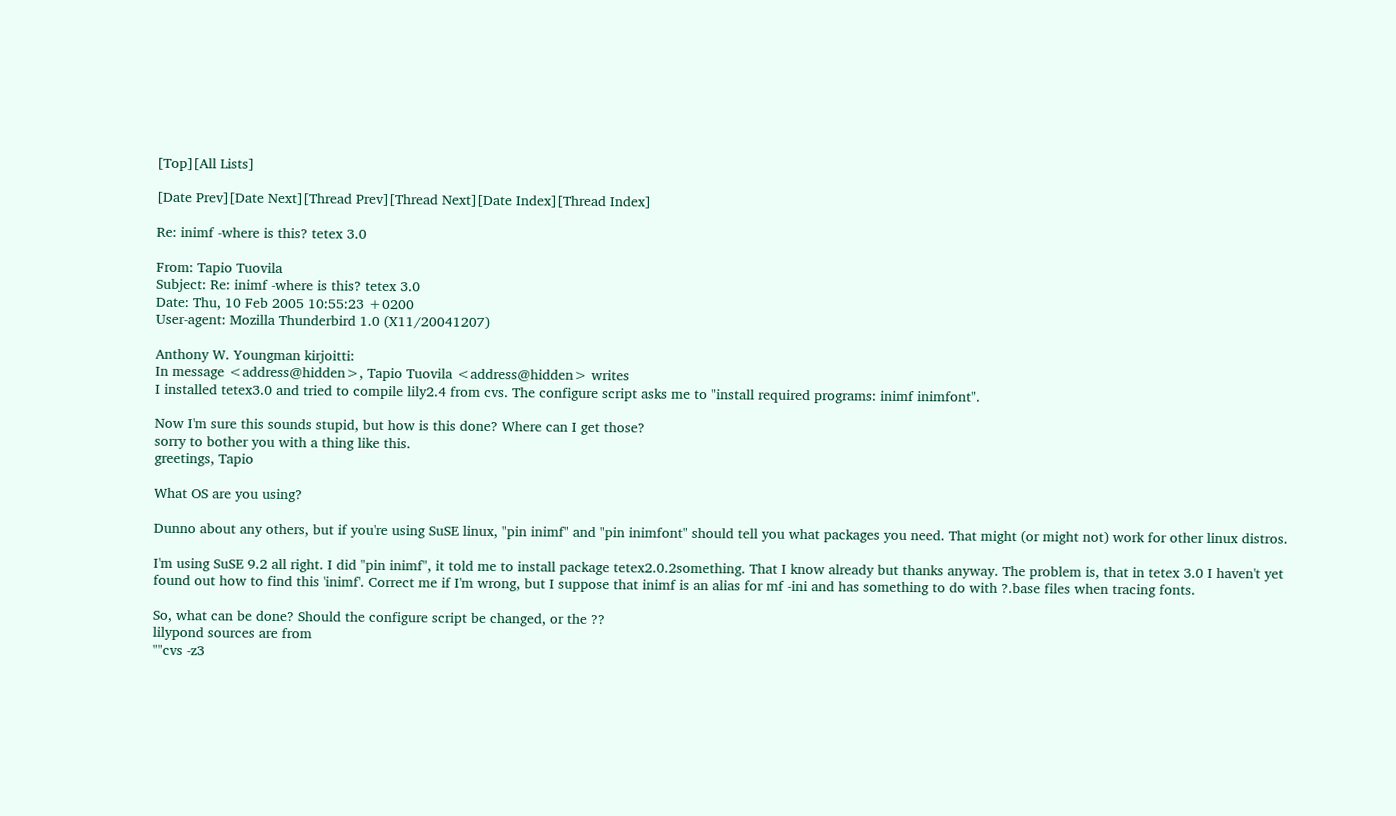[Top][All Lists]

[Date Prev][Date Next][Thread Prev][Thread Next][Date Index][Thread Index]

Re: inimf -where is this? tetex 3.0

From: Tapio Tuovila
Subject: Re: inimf -where is this? tetex 3.0
Date: Thu, 10 Feb 2005 10:55:23 +0200
User-agent: Mozilla Thunderbird 1.0 (X11/20041207)

Anthony W. Youngman kirjoitti:
In message <address@hidden>, Tapio Tuovila <address@hidden> writes
I installed tetex3.0 and tried to compile lily2.4 from cvs. The configure script asks me to "install required programs: inimf inimfont".

Now I'm sure this sounds stupid, but how is this done? Where can I get those?
sorry to bother you with a thing like this.
greetings, Tapio

What OS are you using?

Dunno about any others, but if you're using SuSE linux, "pin inimf" and "pin inimfont" should tell you what packages you need. That might (or might not) work for other linux distros.

I'm using SuSE 9.2 all right. I did "pin inimf", it told me to install package tetex2.0.2something. That I know already but thanks anyway. The problem is, that in tetex 3.0 I haven't yet found out how to find this 'inimf'. Correct me if I'm wrong, but I suppose that inimf is an alias for mf -ini and has something to do with ?.base files when tracing fonts.

So, what can be done? Should the configure script be changed, or the ??
lilypond sources are from
""cvs -z3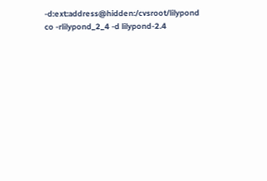-d:ext:address@hidden:/cvsroot/lilypond co -rlilypond_2_4 -d lilypond-2.4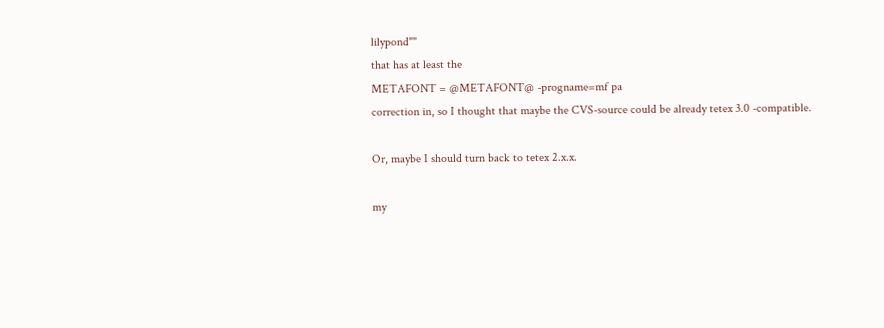lilypond""
that has at least the
METAFONT = @METAFONT@ -progname=mf pa
correction in, so I thought that maybe the CVS-source could be already tetex 3.0 -compatible.

Or, maybe I should turn back to tetex 2.x.x.

my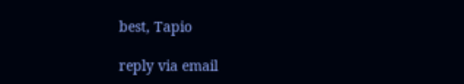best, Tapio

reply via email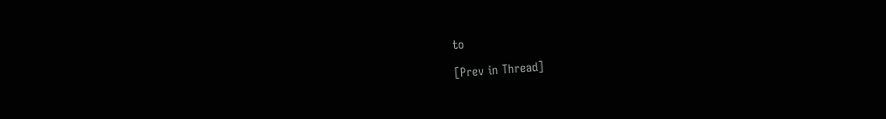to

[Prev in Thread]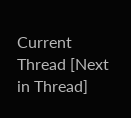Current Thread [Next in Thread]